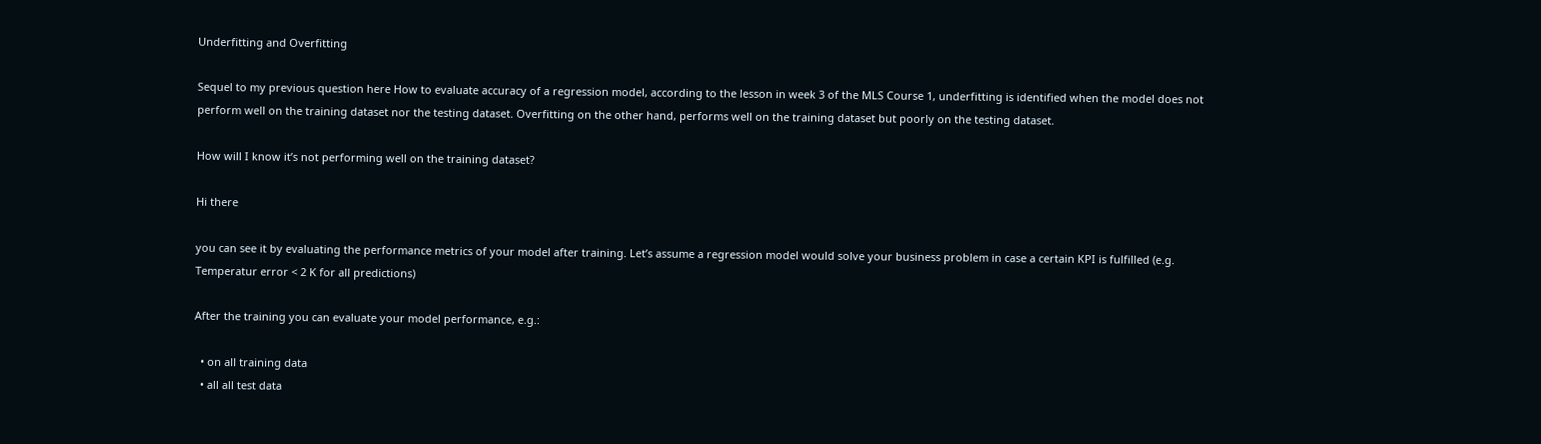Underfitting and Overfitting

Sequel to my previous question here How to evaluate accuracy of a regression model, according to the lesson in week 3 of the MLS Course 1, underfitting is identified when the model does not perform well on the training dataset nor the testing dataset. Overfitting on the other hand, performs well on the training dataset but poorly on the testing dataset.

How will I know it’s not performing well on the training dataset?

Hi there

you can see it by evaluating the performance metrics of your model after training. Let’s assume a regression model would solve your business problem in case a certain KPI is fulfilled (e.g. Temperatur error < 2 K for all predictions)

After the training you can evaluate your model performance, e.g.:

  • on all training data
  • all all test data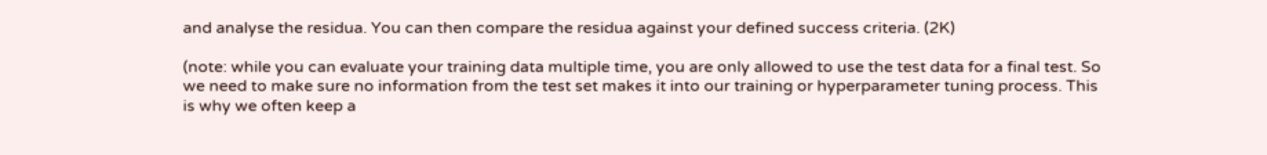and analyse the residua. You can then compare the residua against your defined success criteria. (2K)

(note: while you can evaluate your training data multiple time, you are only allowed to use the test data for a final test. So we need to make sure no information from the test set makes it into our training or hyperparameter tuning process. This is why we often keep a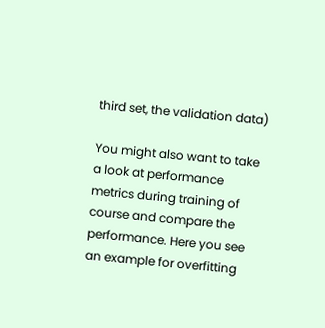third set, the validation data)

You might also want to take a look at performance metrics during training of course and compare the performance. Here you see an example for overfitting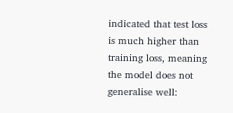indicated that test loss is much higher than training loss, meaning the model does not generalise well: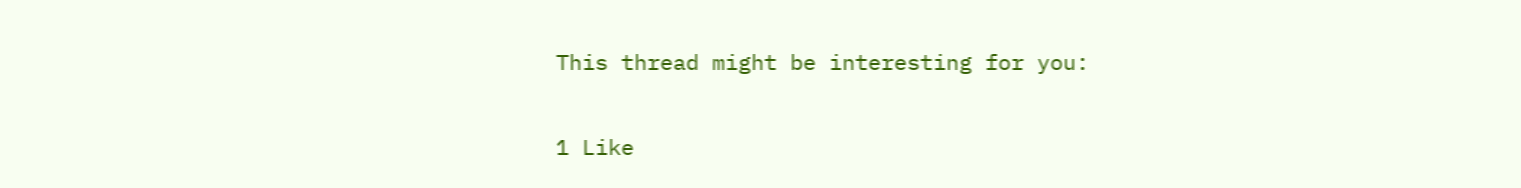This thread might be interesting for you:


1 Like